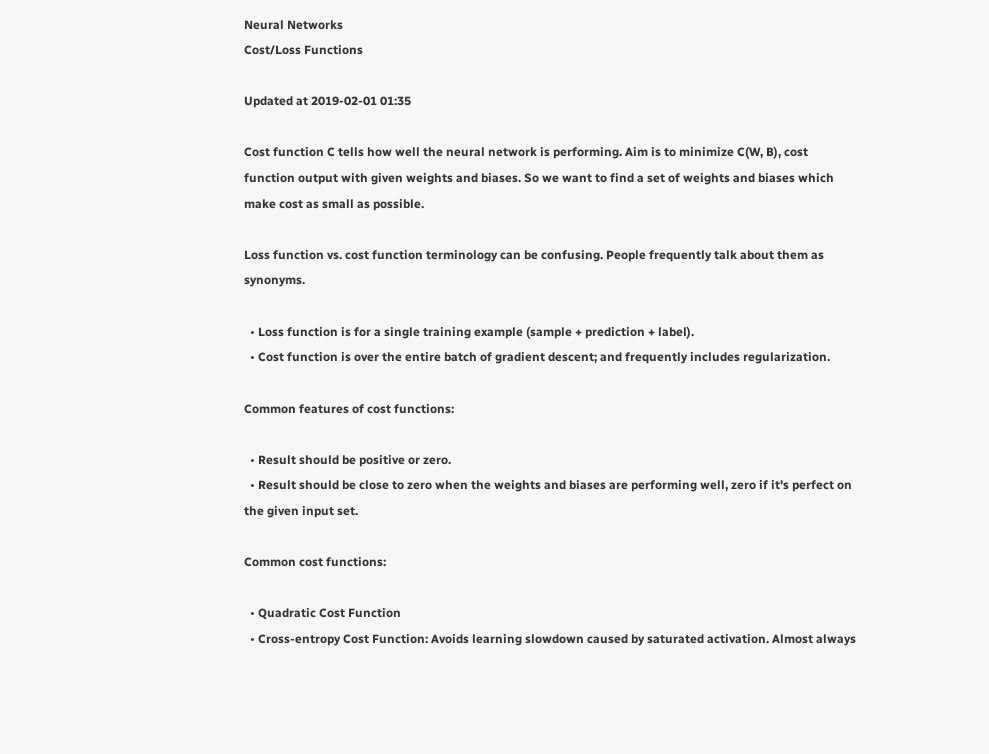Neural Networks
Cost/Loss Functions

Updated at 2019-02-01 01:35

Cost function C tells how well the neural network is performing. Aim is to minimize C(W, B), cost function output with given weights and biases. So we want to find a set of weights and biases which make cost as small as possible.

Loss function vs. cost function terminology can be confusing. People frequently talk about them as synonyms.

  • Loss function is for a single training example (sample + prediction + label).
  • Cost function is over the entire batch of gradient descent; and frequently includes regularization.

Common features of cost functions:

  • Result should be positive or zero.
  • Result should be close to zero when the weights and biases are performing well, zero if it's perfect on the given input set.

Common cost functions:

  • Quadratic Cost Function
  • Cross-entropy Cost Function: Avoids learning slowdown caused by saturated activation. Almost always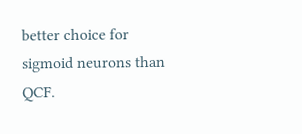better choice for sigmoid neurons than QCF.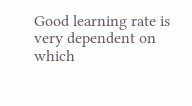Good learning rate is very dependent on which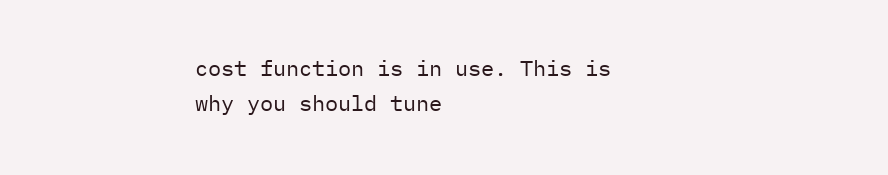cost function is in use. This is why you should tune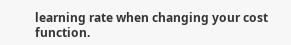learning rate when changing your cost function.